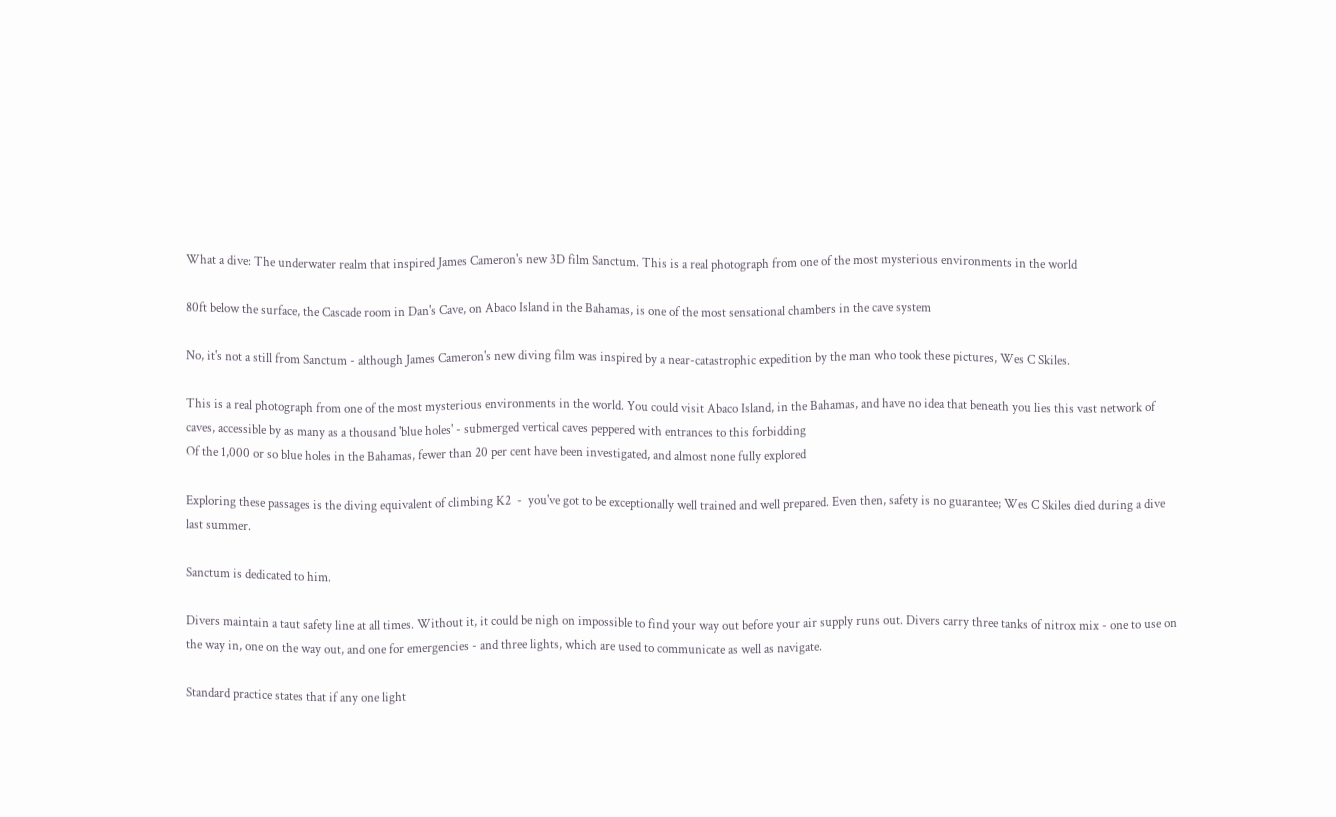What a dive: The underwater realm that inspired James Cameron's new 3D film Sanctum. This is a real photograph from one of the most mysterious environments in the world

80ft below the surface, the Cascade room in Dan's Cave, on Abaco Island in the Bahamas, is one of the most sensational chambers in the cave system

No, it's not a still from Sanctum - although James Cameron's new diving film was inspired by a near-catastrophic expedition by the man who took these pictures, Wes C Skiles.

This is a real photograph from one of the most mysterious environments in the world. You could visit Abaco Island, in the Bahamas, and have no idea that beneath you lies this vast network of caves, accessible by as many as a thousand 'blue holes' - submerged vertical caves peppered with entrances to this forbidding
Of the 1,000 or so blue holes in the Bahamas, fewer than 20 per cent have been investigated, and almost none fully explored

Exploring these passages is the diving equivalent of climbing K2  -  you've got to be exceptionally well trained and well prepared. Even then, safety is no guarantee; Wes C Skiles died during a dive last summer.

Sanctum is dedicated to him.

Divers maintain a taut safety line at all times. Without it, it could be nigh on impossible to find your way out before your air supply runs out. Divers carry three tanks of nitrox mix - one to use on the way in, one on the way out, and one for emergencies - and three lights, which are used to communicate as well as navigate.

Standard practice states that if any one light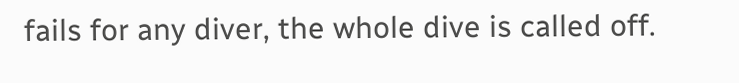fails for any diver, the whole dive is called off.